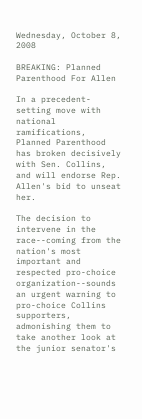Wednesday, October 8, 2008

BREAKING: Planned Parenthood For Allen

In a precedent-setting move with national ramifications, Planned Parenthood has broken decisively with Sen. Collins, and will endorse Rep. Allen's bid to unseat her.

The decision to intervene in the race--coming from the nation's most important and respected pro-choice organization--sounds an urgent warning to pro-choice Collins supporters, admonishing them to take another look at the junior senator's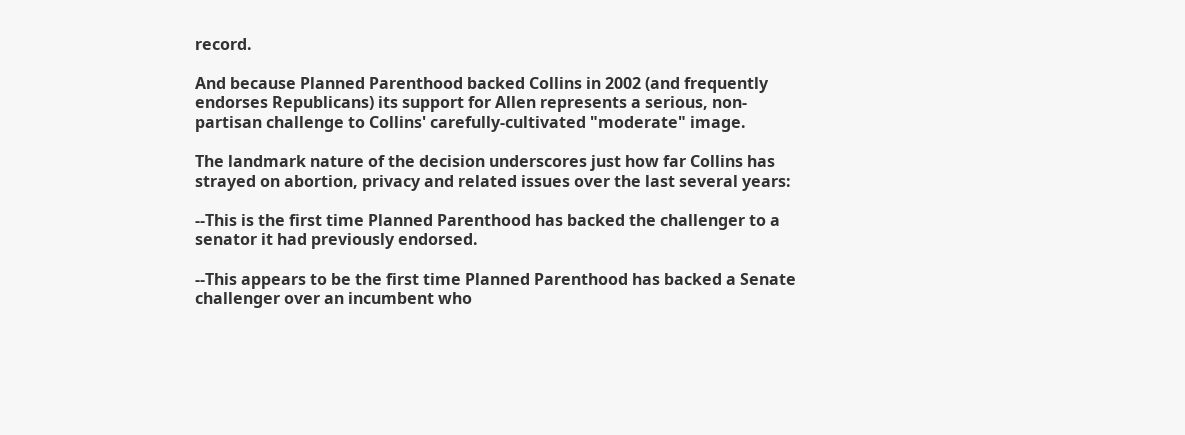record.

And because Planned Parenthood backed Collins in 2002 (and frequently endorses Republicans) its support for Allen represents a serious, non-partisan challenge to Collins' carefully-cultivated "moderate" image.

The landmark nature of the decision underscores just how far Collins has strayed on abortion, privacy and related issues over the last several years:

--This is the first time Planned Parenthood has backed the challenger to a senator it had previously endorsed.

--This appears to be the first time Planned Parenthood has backed a Senate challenger over an incumbent who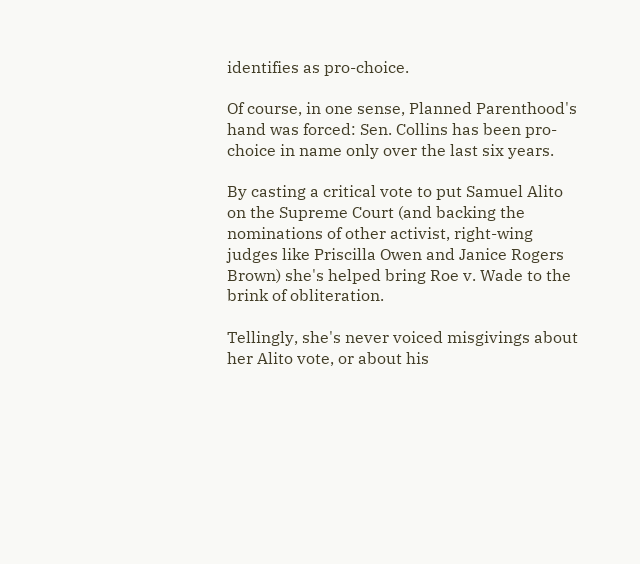identifies as pro-choice.

Of course, in one sense, Planned Parenthood's hand was forced: Sen. Collins has been pro-choice in name only over the last six years.

By casting a critical vote to put Samuel Alito on the Supreme Court (and backing the nominations of other activist, right-wing judges like Priscilla Owen and Janice Rogers Brown) she's helped bring Roe v. Wade to the brink of obliteration.

Tellingly, she's never voiced misgivings about her Alito vote, or about his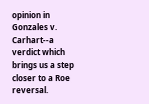opinion in Gonzales v. Carhart--a verdict which brings us a step closer to a Roe reversal.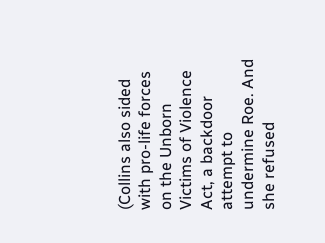(Collins also sided with pro-life forces on the Unborn Victims of Violence Act, a backdoor attempt to undermine Roe. And she refused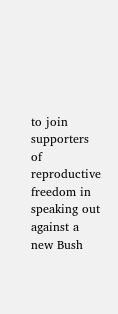to join supporters of reproductive freedom in speaking out against a new Bush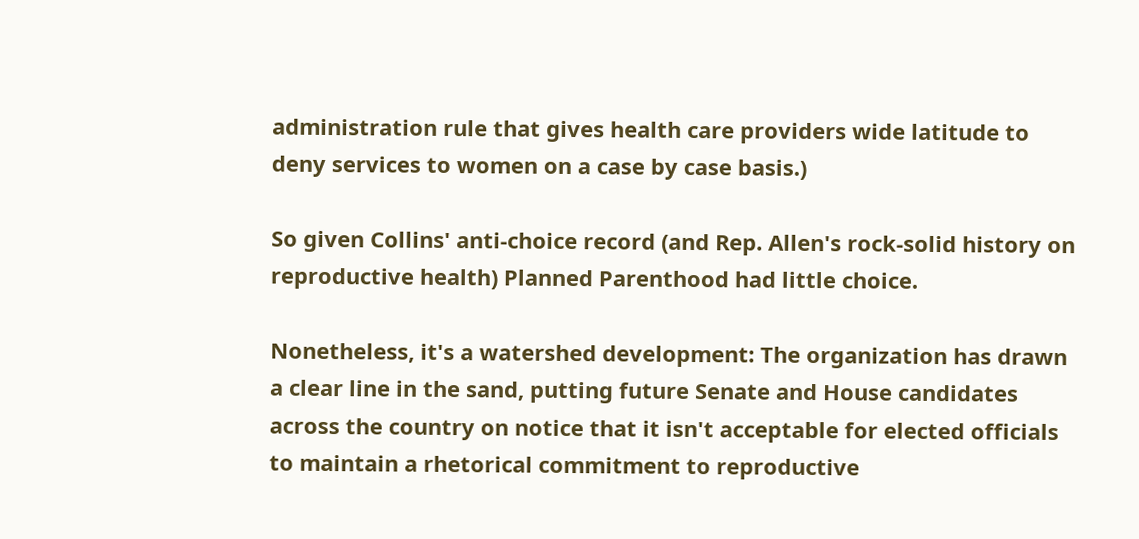administration rule that gives health care providers wide latitude to deny services to women on a case by case basis.)

So given Collins' anti-choice record (and Rep. Allen's rock-solid history on reproductive health) Planned Parenthood had little choice.

Nonetheless, it's a watershed development: The organization has drawn a clear line in the sand, putting future Senate and House candidates across the country on notice that it isn't acceptable for elected officials to maintain a rhetorical commitment to reproductive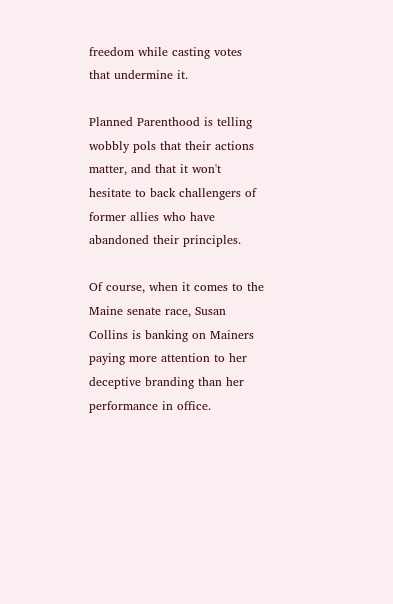freedom while casting votes that undermine it.

Planned Parenthood is telling wobbly pols that their actions matter, and that it won't hesitate to back challengers of former allies who have abandoned their principles.

Of course, when it comes to the Maine senate race, Susan Collins is banking on Mainers paying more attention to her deceptive branding than her performance in office.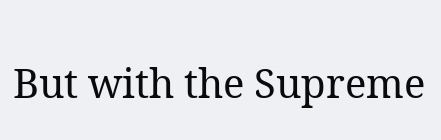But with the Supreme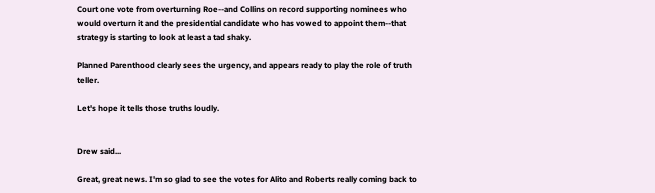Court one vote from overturning Roe--and Collins on record supporting nominees who would overturn it and the presidential candidate who has vowed to appoint them--that strategy is starting to look at least a tad shaky.

Planned Parenthood clearly sees the urgency, and appears ready to play the role of truth teller.

Let's hope it tells those truths loudly.


Drew said...

Great, great news. I'm so glad to see the votes for Alito and Roberts really coming back to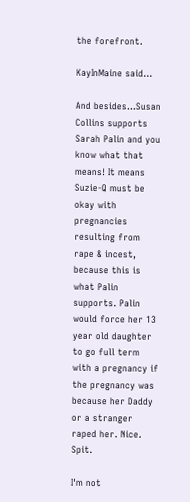the forefront.

KayInMaine said...

And besides...Susan Collins supports Sarah Palin and you know what that means! It means Suzie-Q must be okay with pregnancies resulting from rape & incest, because this is what Palin supports. Palin would force her 13 year old daughter to go full term with a pregnancy if the pregnancy was because her Daddy or a stranger raped her. Nice. Spit.

I'm not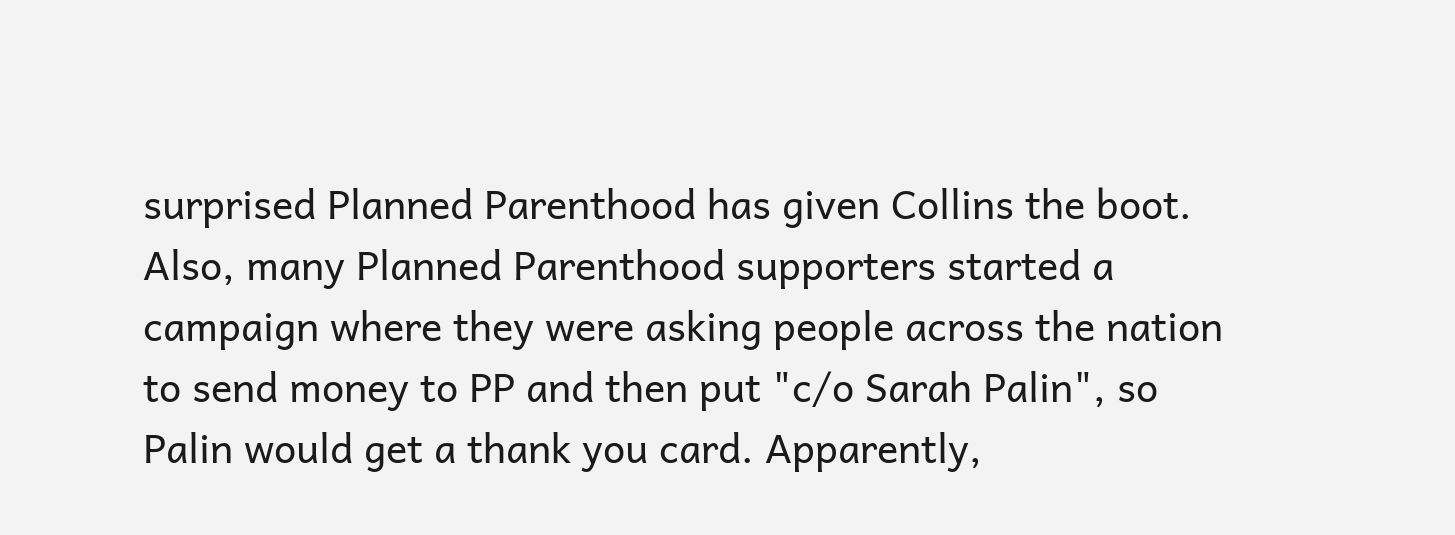surprised Planned Parenthood has given Collins the boot. Also, many Planned Parenthood supporters started a campaign where they were asking people across the nation to send money to PP and then put "c/o Sarah Palin", so Palin would get a thank you card. Apparently,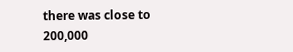there was close to 200,000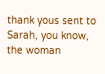thank yous sent to Sarah, you know, the woman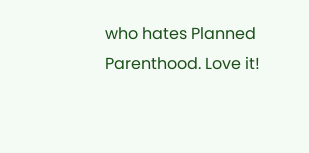who hates Planned Parenthood. Love it!